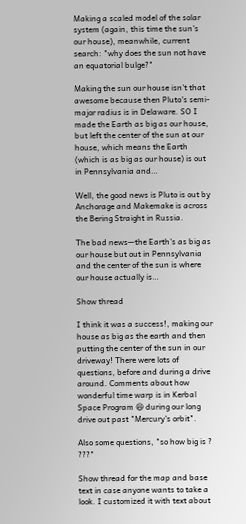Making a scaled model of the solar system (again, this time the sun's our house), meanwhile, current search: "why does the sun not have an equatorial bulge?"

Making the sun our house isn't that awesome because then Pluto's semi-major radius is in Delaware. SO I made the Earth as big as our house, but left the center of the sun at our house, which means the Earth (which is as big as our house) is out in Pennsylvania and…

Well, the good news is Pluto is out by Anchorage and Makemake is across the Bering Straight in Russia.

The bad news—the Earth's as big as our house but out in Pennsylvania and the center of the sun is where our house actually is…

Show thread

I think it was a success!, making our house as big as the earth and then putting the center of the sun in our driveway! There were lots of questions, before and during a drive around. Comments about how wonderful time warp is in Kerbal Space Program 😆 during our long drive out past "Mercury's orbit".

Also some questions, "so how big is ? ???"

Show thread for the map and base text in case anyone wants to take a look. I customized it with text about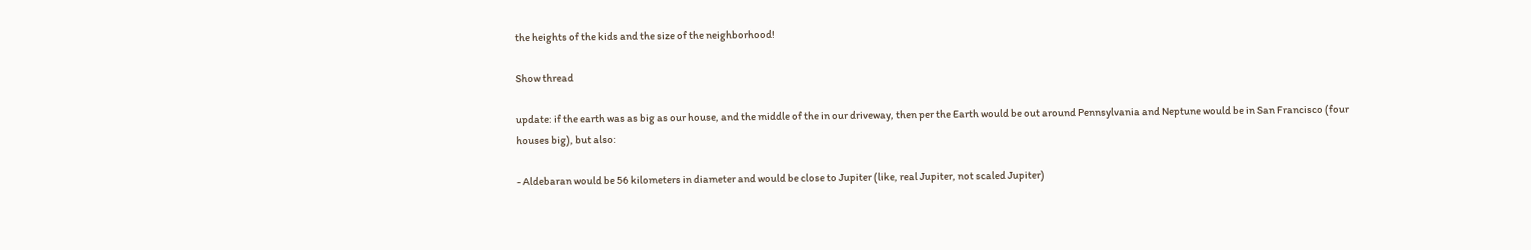the heights of the kids and the size of the neighborhood!

Show thread

update: if the earth was as big as our house, and the middle of the in our driveway, then per the Earth would be out around Pennsylvania and Neptune would be in San Francisco (four houses big), but also:

- Aldebaran would be 56 kilometers in diameter and would be close to Jupiter (like, real Jupiter, not scaled Jupiter)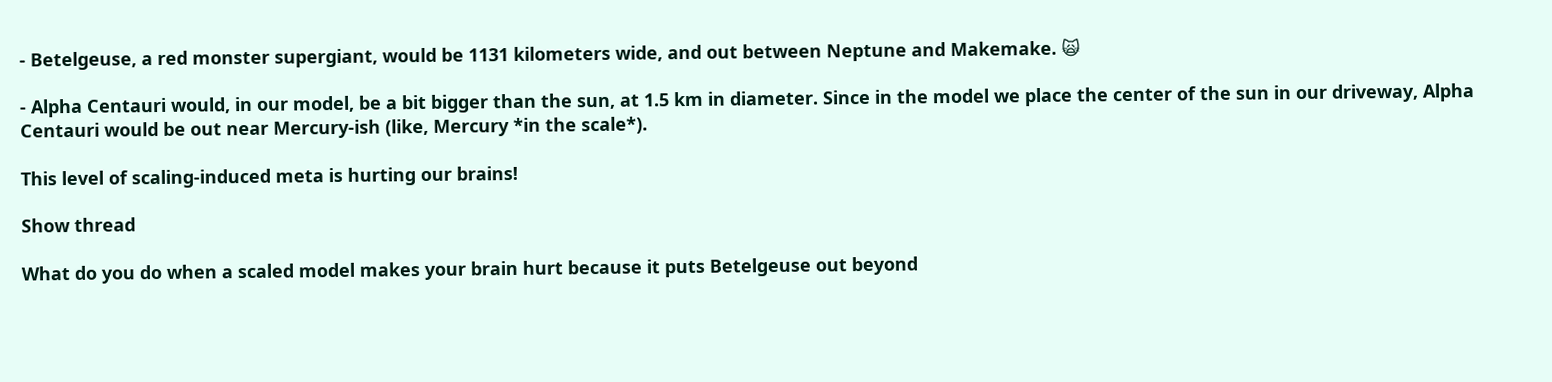- Betelgeuse, a red monster supergiant, would be 1131 kilometers wide, and out between Neptune and Makemake. 🙀

- Alpha Centauri would, in our model, be a bit bigger than the sun, at 1.5 km in diameter. Since in the model we place the center of the sun in our driveway, Alpha Centauri would be out near Mercury-ish (like, Mercury *in the scale*).

This level of scaling-induced meta is hurting our brains!

Show thread

What do you do when a scaled model makes your brain hurt because it puts Betelgeuse out beyond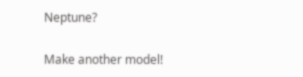Neptune?

Make another model!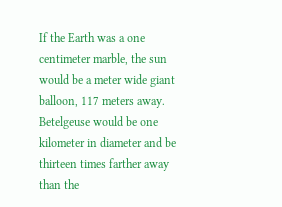If the Earth was a one centimeter marble, the sun would be a meter wide giant balloon, 117 meters away. Betelgeuse would be one kilometer in diameter and be thirteen times farther away than the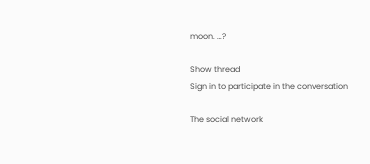moon. …?

Show thread
Sign in to participate in the conversation

The social network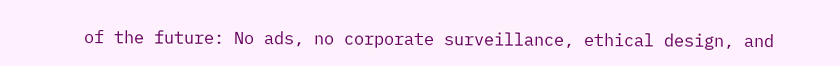of the future: No ads, no corporate surveillance, ethical design, and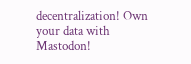decentralization! Own your data with Mastodon!